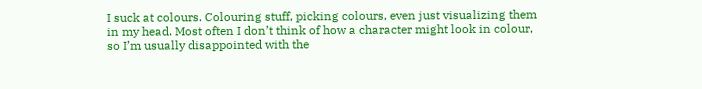I suck at colours. Colouring stuff, picking colours, even just visualizing them in my head. Most often I don’t think of how a character might look in colour, so I’m usually disappointed with the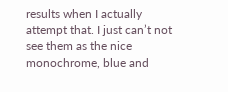results when I actually attempt that. I just can’t not see them as the nice monochrome, blue and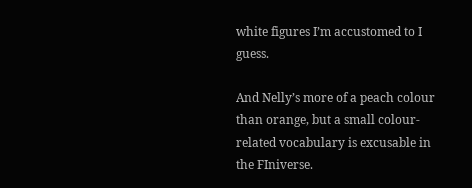white figures I’m accustomed to I guess.

And Nelly’s more of a peach colour than orange, but a small colour-related vocabulary is excusable in the FIniverse.